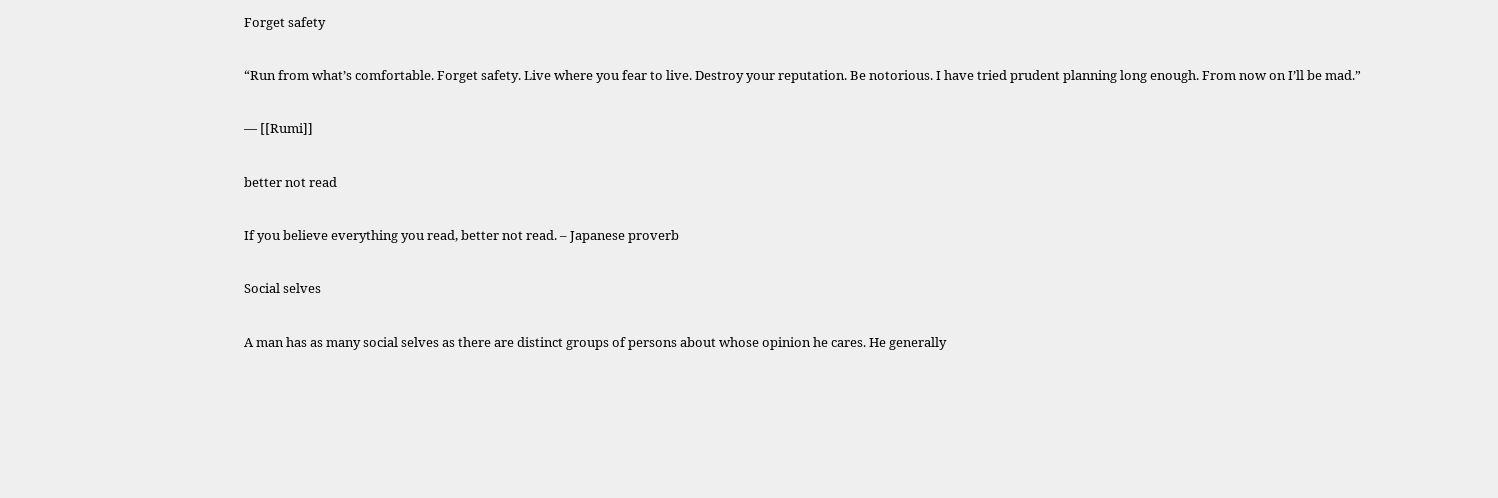Forget safety

“Run from what’s comfortable. Forget safety. Live where you fear to live. Destroy your reputation. Be notorious. I have tried prudent planning long enough. From now on I’ll be mad.”

― [[Rumi]]

better not read

If you believe everything you read, better not read. – Japanese proverb

Social selves

A man has as many social selves as there are distinct groups of persons about whose opinion he cares. He generally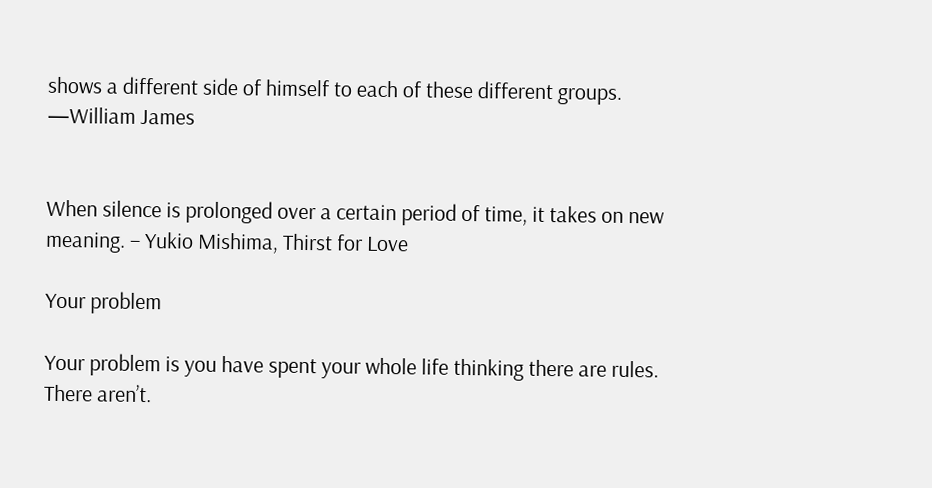shows a different side of himself to each of these different groups. —William James


When silence is prolonged over a certain period of time, it takes on new meaning. – Yukio Mishima, Thirst for Love

Your problem

Your problem is you have spent your whole life thinking there are rules. There aren’t.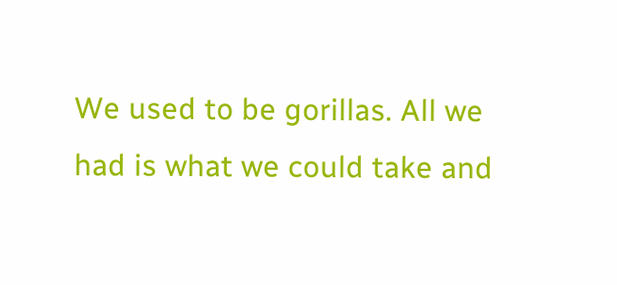We used to be gorillas. All we had is what we could take and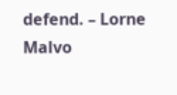defend. – Lorne Malvo